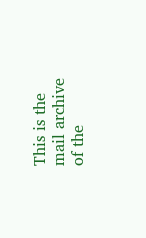This is the mail archive of the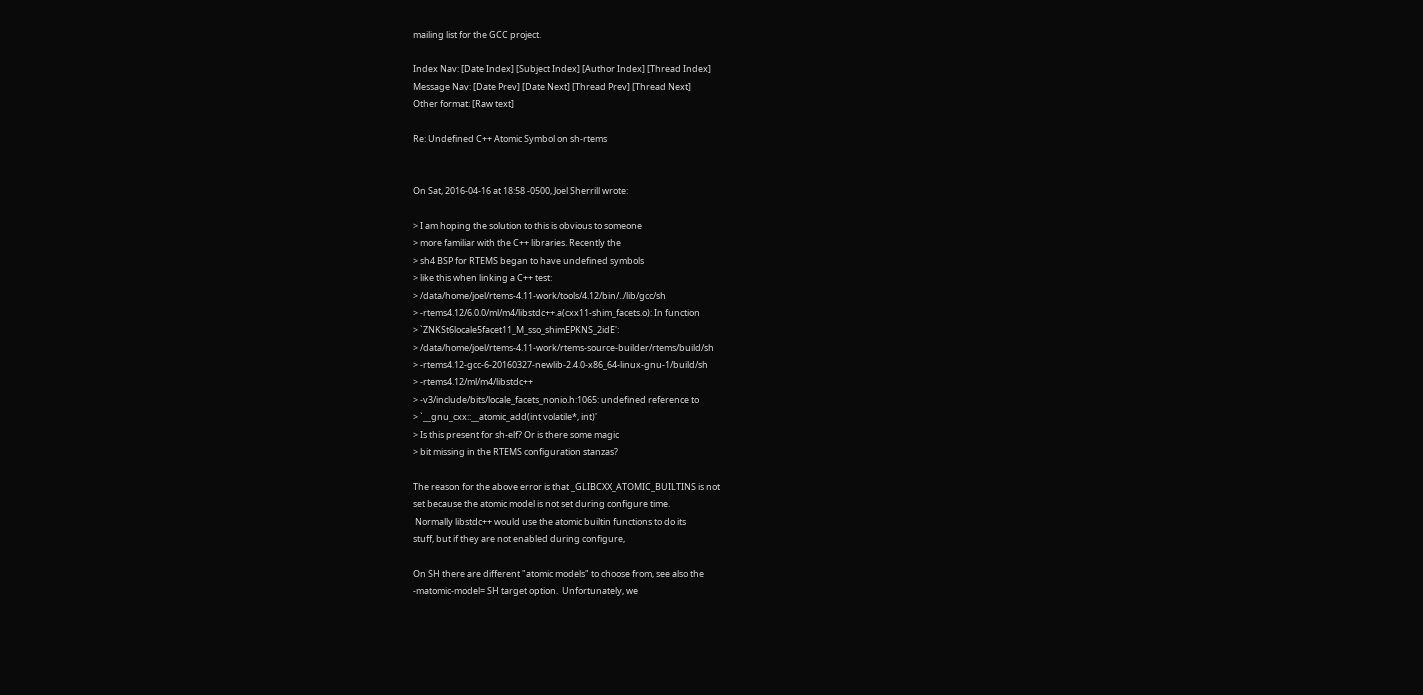mailing list for the GCC project.

Index Nav: [Date Index] [Subject Index] [Author Index] [Thread Index]
Message Nav: [Date Prev] [Date Next] [Thread Prev] [Thread Next]
Other format: [Raw text]

Re: Undefined C++ Atomic Symbol on sh-rtems


On Sat, 2016-04-16 at 18:58 -0500, Joel Sherrill wrote:

> I am hoping the solution to this is obvious to someone
> more familiar with the C++ libraries. Recently the
> sh4 BSP for RTEMS began to have undefined symbols
> like this when linking a C++ test:
> /data/home/joel/rtems-4.11-work/tools/4.12/bin/../lib/gcc/sh
> -rtems4.12/6.0.0/ml/m4/libstdc++.a(cxx11-shim_facets.o): In function
> `ZNKSt6locale5facet11_M_sso_shimEPKNS_2idE':
> /data/home/joel/rtems-4.11-work/rtems-source-builder/rtems/build/sh
> -rtems4.12-gcc-6-20160327-newlib-2.4.0-x86_64-linux-gnu-1/build/sh
> -rtems4.12/ml/m4/libstdc++
> -v3/include/bits/locale_facets_nonio.h:1065: undefined reference to
> `__gnu_cxx::__atomic_add(int volatile*, int)'
> Is this present for sh-elf? Or is there some magic
> bit missing in the RTEMS configuration stanzas?

The reason for the above error is that _GLIBCXX_ATOMIC_BUILTINS is not
set because the atomic model is not set during configure time.
 Normally libstdc++ would use the atomic builtin functions to do its
stuff, but if they are not enabled during configure,

On SH there are different "atomic models" to choose from, see also the
-matomic-model= SH target option.  Unfortunately, we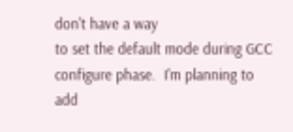don't have a way
to set the default mode during GCC configure phase.  I'm planning to
add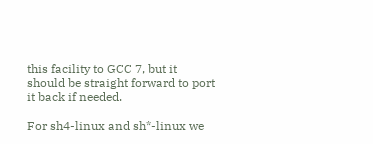this facility to GCC 7, but it should be straight forward to port
it back if needed.

For sh4-linux and sh*-linux we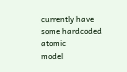currently have some hardcoded atomic
model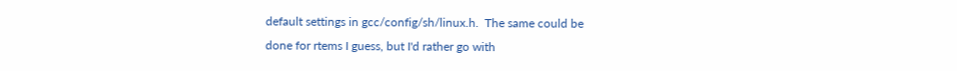default settings in gcc/config/sh/linux.h.  The same could be
done for rtems I guess, but I'd rather go with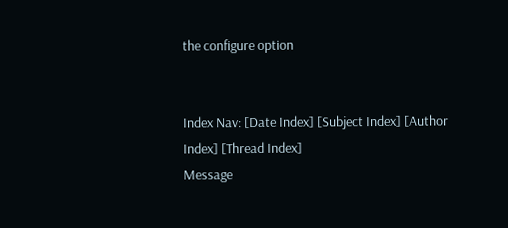the configure option


Index Nav: [Date Index] [Subject Index] [Author Index] [Thread Index]
Message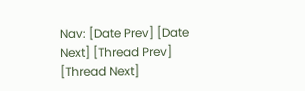Nav: [Date Prev] [Date Next] [Thread Prev] [Thread Next]